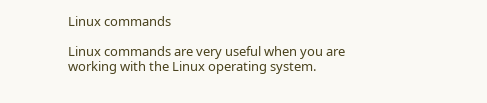Linux commands

Linux commands are very useful when you are working with the Linux operating system.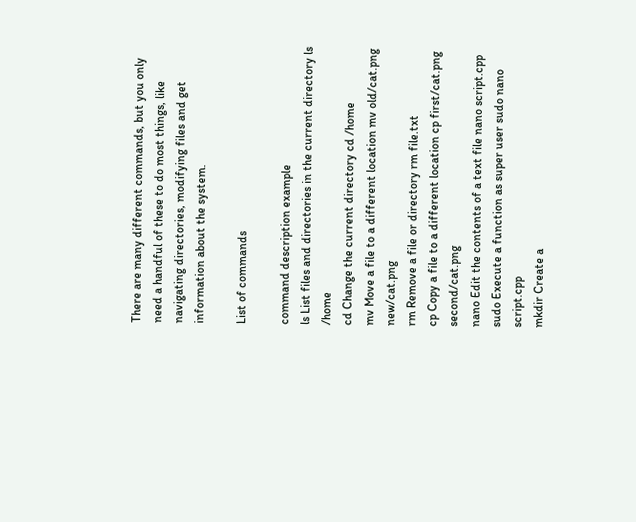There are many different commands, but you only need a handful of these to do most things, like navigating directories, modifying files and get information about the system.

List of commands

command description example
ls List files and directories in the current directory ls /home
cd Change the current directory cd /home
mv Move a file to a different location mv old/cat.png new/cat.png
rm Remove a file or directory rm file.txt
cp Copy a file to a different location cp first/cat.png second/cat.png
nano Edit the contents of a text file nano script.cpp
sudo Execute a function as super user sudo nano script.cpp
mkdir Create a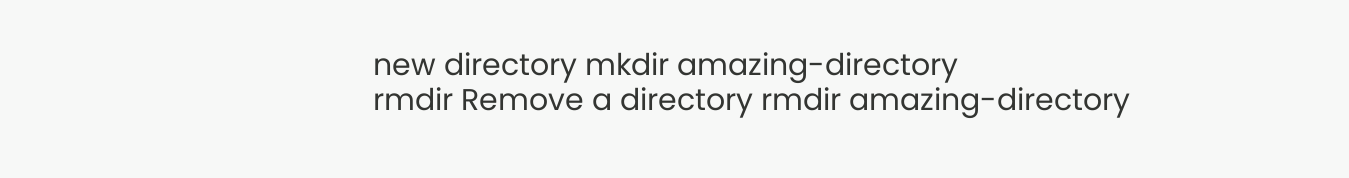new directory mkdir amazing-directory
rmdir Remove a directory rmdir amazing-directory